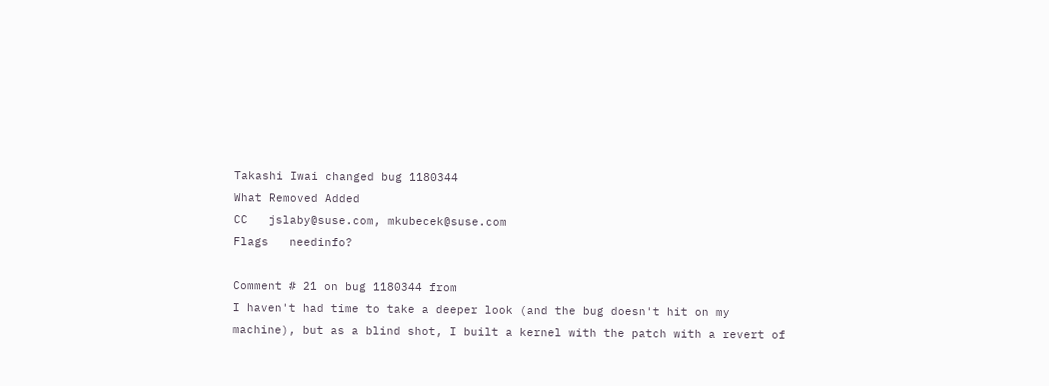Takashi Iwai changed bug 1180344
What Removed Added
CC   jslaby@suse.com, mkubecek@suse.com
Flags   needinfo?

Comment # 21 on bug 1180344 from
I haven't had time to take a deeper look (and the bug doesn't hit on my
machine), but as a blind shot, I built a kernel with the patch with a revert of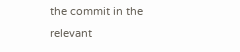the commit in the relevant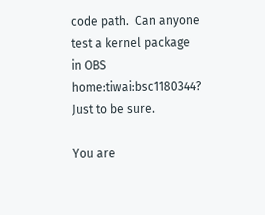code path.  Can anyone test a kernel package in OBS
home:tiwai:bsc1180344?  Just to be sure.

You are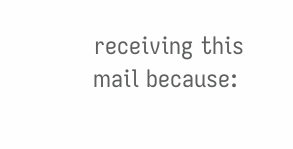receiving this mail because: